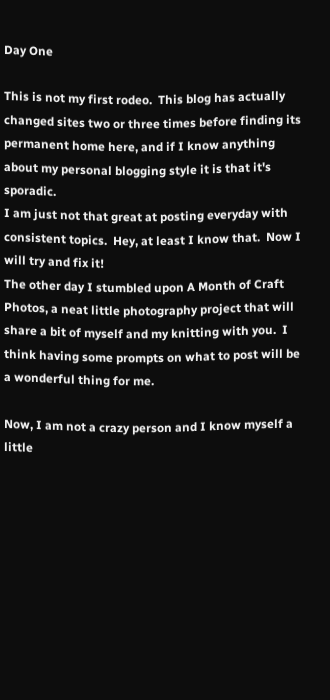Day One

This is not my first rodeo.  This blog has actually changed sites two or three times before finding its permanent home here, and if I know anything about my personal blogging style it is that it's sporadic.
I am just not that great at posting everyday with consistent topics.  Hey, at least I know that.  Now I will try and fix it!
The other day I stumbled upon A Month of Craft Photos, a neat little photography project that will share a bit of myself and my knitting with you.  I think having some prompts on what to post will be a wonderful thing for me.

Now, I am not a crazy person and I know myself a little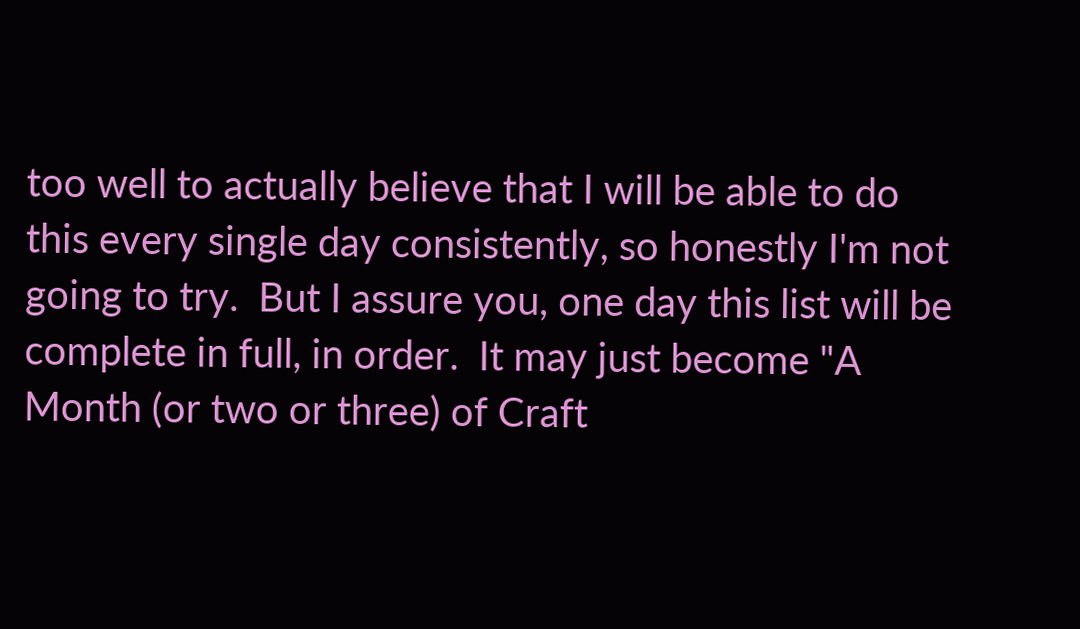too well to actually believe that I will be able to do this every single day consistently, so honestly I'm not going to try.  But I assure you, one day this list will be complete in full, in order.  It may just become "A Month (or two or three) of Craft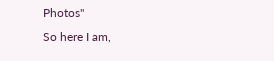Photos"
So here I am,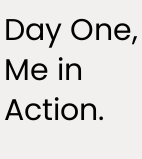Day One, Me in Action.